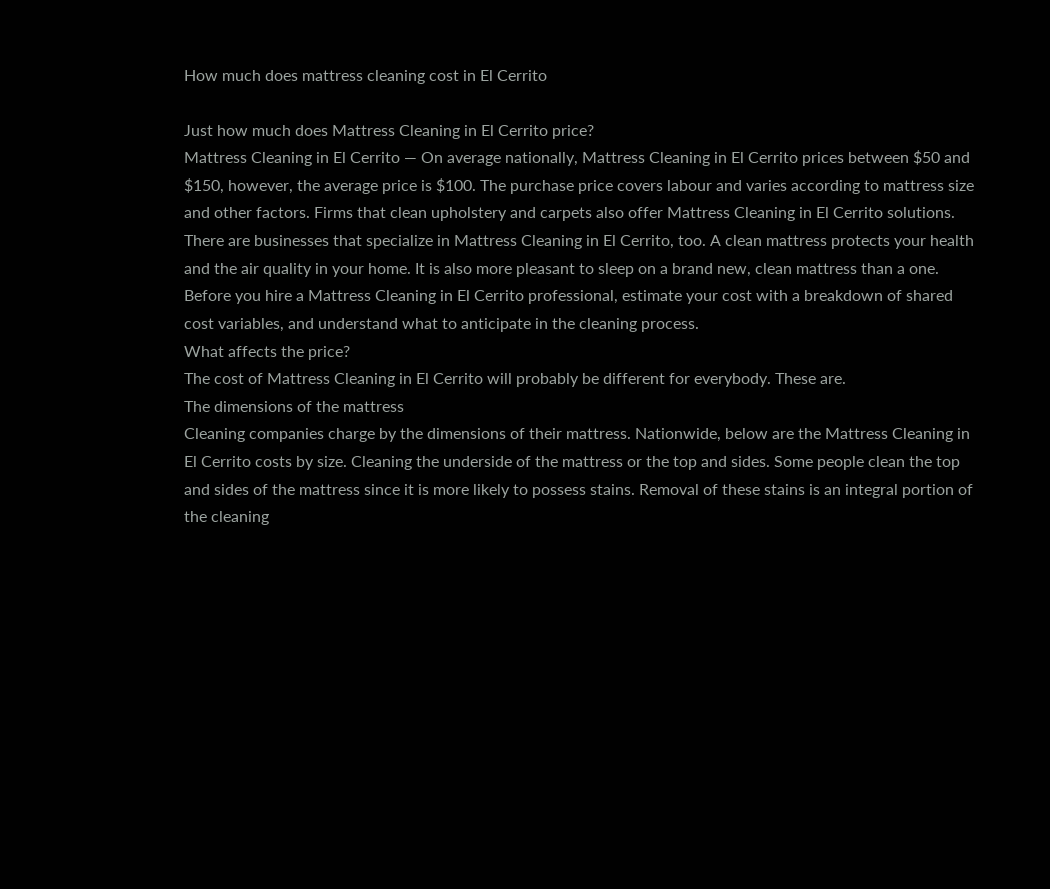How much does mattress cleaning cost in El Cerrito

Just how much does Mattress Cleaning in El Cerrito price?
Mattress Cleaning in El Cerrito — On average nationally, Mattress Cleaning in El Cerrito prices between $50 and $150, however, the average price is $100. The purchase price covers labour and varies according to mattress size and other factors. Firms that clean upholstery and carpets also offer Mattress Cleaning in El Cerrito solutions. There are businesses that specialize in Mattress Cleaning in El Cerrito, too. A clean mattress protects your health and the air quality in your home. It is also more pleasant to sleep on a brand new, clean mattress than a one. Before you hire a Mattress Cleaning in El Cerrito professional, estimate your cost with a breakdown of shared cost variables, and understand what to anticipate in the cleaning process.
What affects the price?
The cost of Mattress Cleaning in El Cerrito will probably be different for everybody. These are.
The dimensions of the mattress
Cleaning companies charge by the dimensions of their mattress. Nationwide, below are the Mattress Cleaning in El Cerrito costs by size. Cleaning the underside of the mattress or the top and sides. Some people clean the top and sides of the mattress since it is more likely to possess stains. Removal of these stains is an integral portion of the cleaning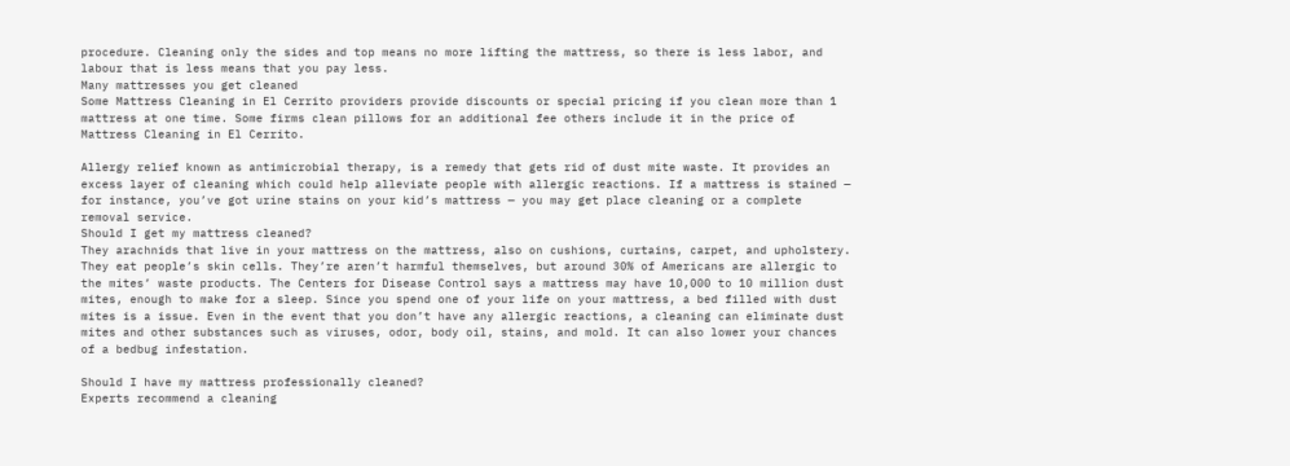procedure. Cleaning only the sides and top means no more lifting the mattress, so there is less labor, and labour that is less means that you pay less.
Many mattresses you get cleaned
Some Mattress Cleaning in El Cerrito providers provide discounts or special pricing if you clean more than 1 mattress at one time. Some firms clean pillows for an additional fee others include it in the price of Mattress Cleaning in El Cerrito.

Allergy relief known as antimicrobial therapy, is a remedy that gets rid of dust mite waste. It provides an excess layer of cleaning which could help alleviate people with allergic reactions. If a mattress is stained — for instance, you’ve got urine stains on your kid’s mattress — you may get place cleaning or a complete removal service.
Should I get my mattress cleaned?
They arachnids that live in your mattress on the mattress, also on cushions, curtains, carpet, and upholstery. They eat people’s skin cells. They’re aren’t harmful themselves, but around 30% of Americans are allergic to the mites’ waste products. The Centers for Disease Control says a mattress may have 10,000 to 10 million dust mites, enough to make for a sleep. Since you spend one of your life on your mattress, a bed filled with dust mites is a issue. Even in the event that you don’t have any allergic reactions, a cleaning can eliminate dust mites and other substances such as viruses, odor, body oil, stains, and mold. It can also lower your chances of a bedbug infestation.

Should I have my mattress professionally cleaned?
Experts recommend a cleaning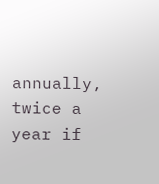annually, twice a year if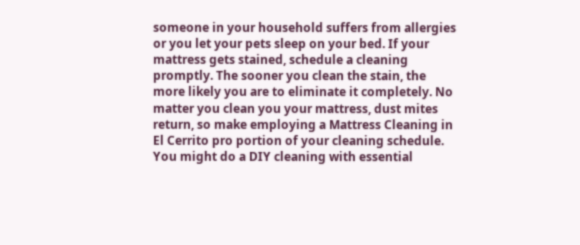someone in your household suffers from allergies or you let your pets sleep on your bed. If your mattress gets stained, schedule a cleaning promptly. The sooner you clean the stain, the more likely you are to eliminate it completely. No matter you clean you your mattress, dust mites return, so make employing a Mattress Cleaning in El Cerrito pro portion of your cleaning schedule. You might do a DIY cleaning with essential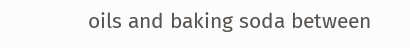oils and baking soda between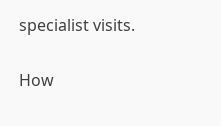specialist visits.

How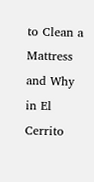to Clean a Mattress and Why in El Cerrito